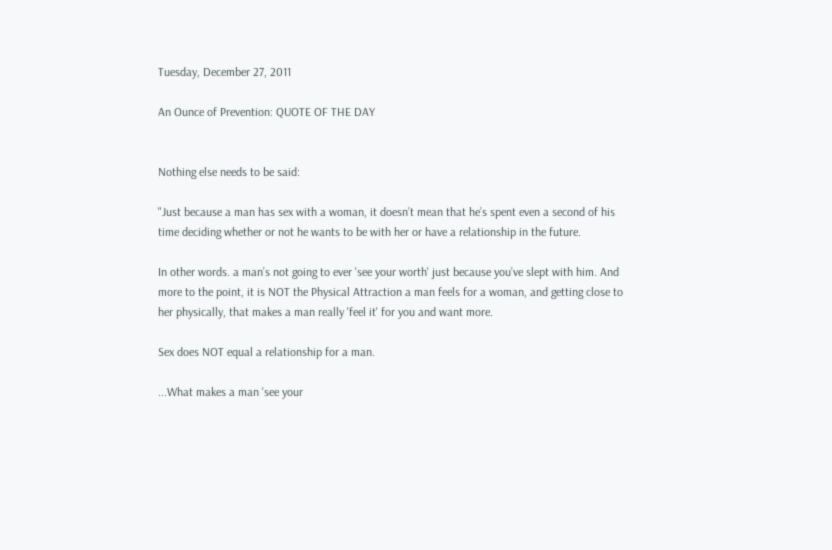Tuesday, December 27, 2011

An Ounce of Prevention: QUOTE OF THE DAY


Nothing else needs to be said:

"Just because a man has sex with a woman, it doesn’t mean that he’s spent even a second of his time deciding whether or not he wants to be with her or have a relationship in the future.

In other words. a man’s not going to ever 'see your worth' just because you’ve slept with him. And more to the point, it is NOT the Physical Attraction a man feels for a woman, and getting close to her physically, that makes a man really 'feel it' for you and want more.

Sex does NOT equal a relationship for a man.

...What makes a man 'see your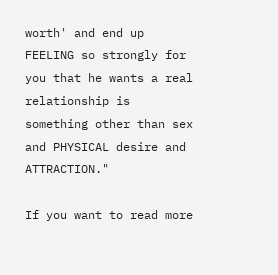worth' and end up FEELING so strongly for you that he wants a real relationship is something other than sex and PHYSICAL desire and ATTRACTION."

If you want to read more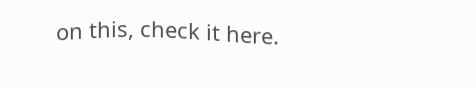on this, check it here.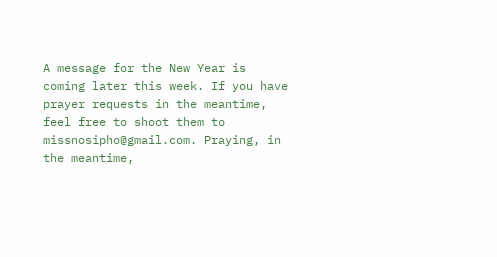A message for the New Year is coming later this week. If you have prayer requests in the meantime, feel free to shoot them to missnosipho@gmail.com. Praying, in the meantime,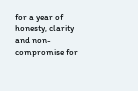for a year of honesty, clarity and non-compromise for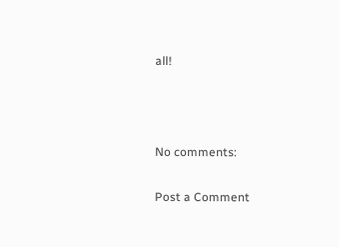all!



No comments:

Post a Comment